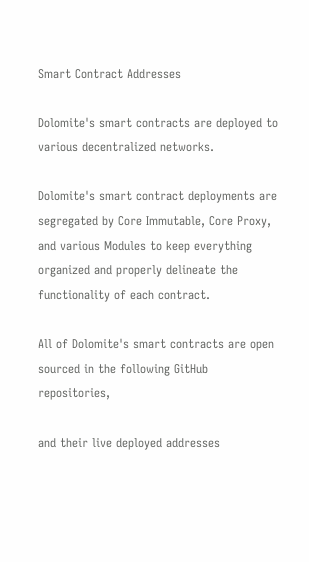Smart Contract Addresses

Dolomite's smart contracts are deployed to various decentralized networks.

Dolomite's smart contract deployments are segregated by Core Immutable, Core Proxy, and various Modules to keep everything organized and properly delineate the functionality of each contract.

All of Dolomite's smart contracts are open sourced in the following GitHub repositories,

and their live deployed addresses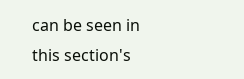can be seen in this section's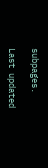subpages.

Last updated